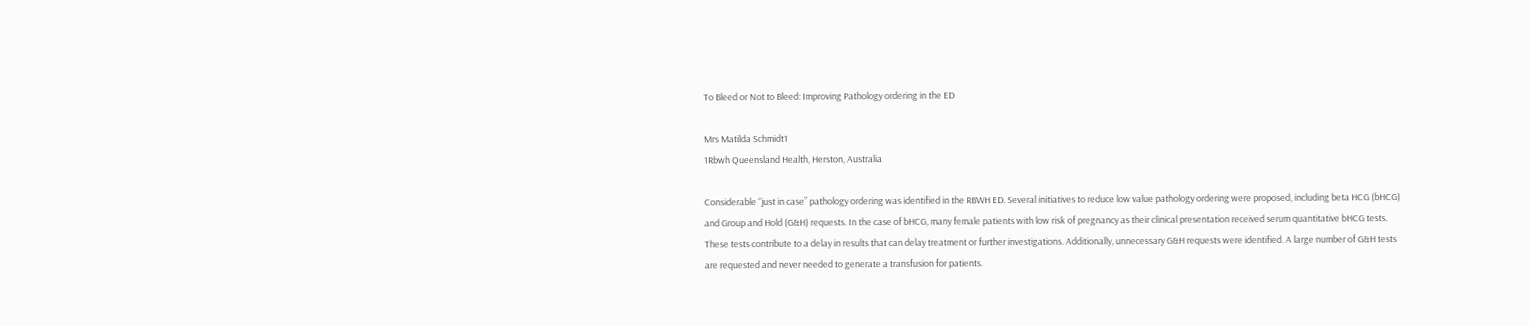To Bleed or Not to Bleed: Improving Pathology ordering in the ED

Mrs Matilda Schmidt1
1Rbwh Queensland Health, Herston, Australia

Considerable “just in case” pathology ordering was identified in the RBWH ED. Several initiatives to reduce low value pathology ordering were proposed, including beta HCG (bHCG) and Group and Hold (G&H) requests. In the case of bHCG, many female patients with low risk of pregnancy as their clinical presentation received serum quantitative bHCG tests. These tests contribute to a delay in results that can delay treatment or further investigations. Additionally, unnecessary G&H requests were identified. A large number of G&H tests are requested and never needed to generate a transfusion for patients.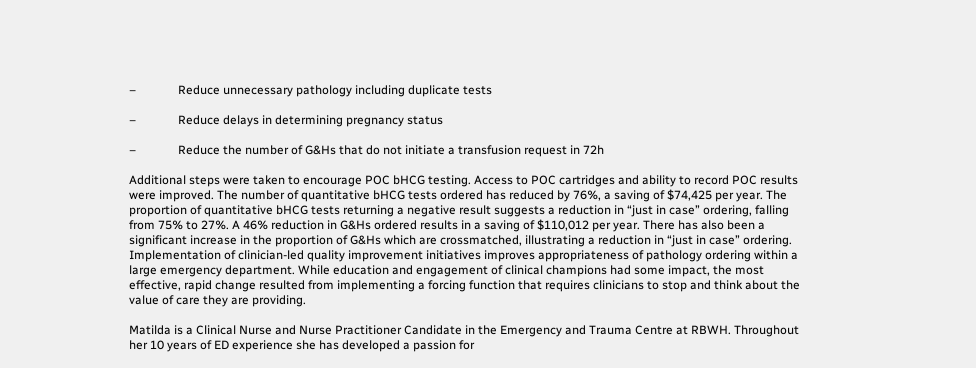–              Reduce unnecessary pathology including duplicate tests

–              Reduce delays in determining pregnancy status

–              Reduce the number of G&Hs that do not initiate a transfusion request in 72h

Additional steps were taken to encourage POC bHCG testing. Access to POC cartridges and ability to record POC results were improved. The number of quantitative bHCG tests ordered has reduced by 76%, a saving of $74,425 per year. The proportion of quantitative bHCG tests returning a negative result suggests a reduction in “just in case” ordering, falling from 75% to 27%. A 46% reduction in G&Hs ordered results in a saving of $110,012 per year. There has also been a significant increase in the proportion of G&Hs which are crossmatched, illustrating a reduction in “just in case” ordering. Implementation of clinician-led quality improvement initiatives improves appropriateness of pathology ordering within a large emergency department. While education and engagement of clinical champions had some impact, the most effective, rapid change resulted from implementing a forcing function that requires clinicians to stop and think about the value of care they are providing.

Matilda is a Clinical Nurse and Nurse Practitioner Candidate in the Emergency and Trauma Centre at RBWH. Throughout her 10 years of ED experience she has developed a passion for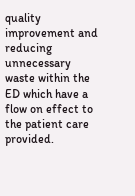quality improvement and reducing unnecessary waste within the ED which have a flow on effect to the patient care provided.